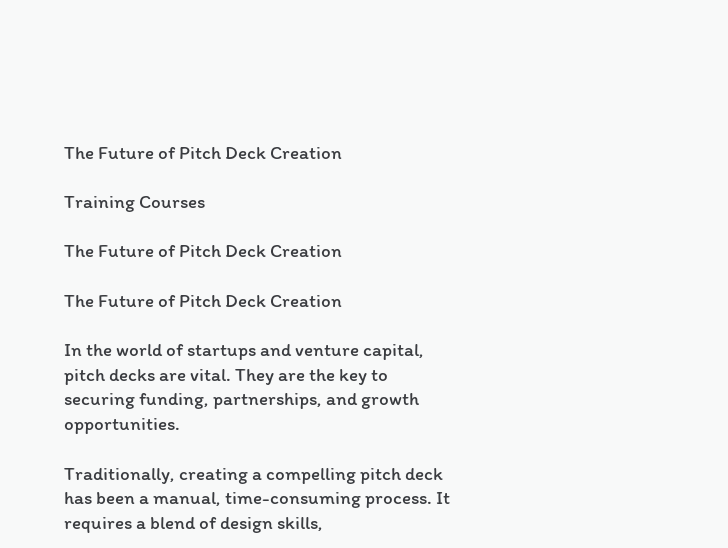The Future of Pitch Deck Creation

Training Courses

The Future of Pitch Deck Creation

The Future of Pitch Deck Creation

In the world of startups and venture capital, pitch decks are vital. They are the key to securing funding, partnerships, and growth opportunities.

Traditionally, creating a compelling pitch deck has been a manual, time-consuming process. It requires a blend of design skills,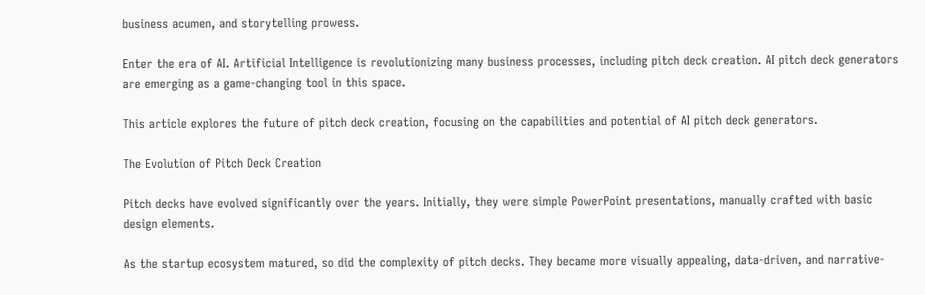business acumen, and storytelling prowess.

Enter the era of AI. Artificial Intelligence is revolutionizing many business processes, including pitch deck creation. AI pitch deck generators are emerging as a game-changing tool in this space.

This article explores the future of pitch deck creation, focusing on the capabilities and potential of AI pitch deck generators.

The Evolution of Pitch Deck Creation

Pitch decks have evolved significantly over the years. Initially, they were simple PowerPoint presentations, manually crafted with basic design elements.

As the startup ecosystem matured, so did the complexity of pitch decks. They became more visually appealing, data-driven, and narrative-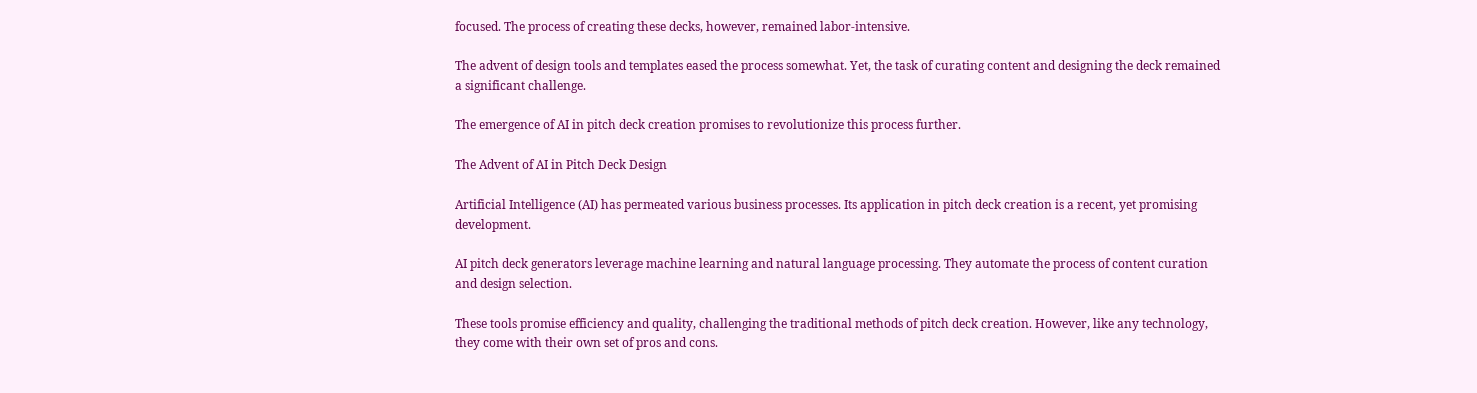focused. The process of creating these decks, however, remained labor-intensive.

The advent of design tools and templates eased the process somewhat. Yet, the task of curating content and designing the deck remained a significant challenge.

The emergence of AI in pitch deck creation promises to revolutionize this process further.

The Advent of AI in Pitch Deck Design

Artificial Intelligence (AI) has permeated various business processes. Its application in pitch deck creation is a recent, yet promising development.

AI pitch deck generators leverage machine learning and natural language processing. They automate the process of content curation and design selection.

These tools promise efficiency and quality, challenging the traditional methods of pitch deck creation. However, like any technology, they come with their own set of pros and cons.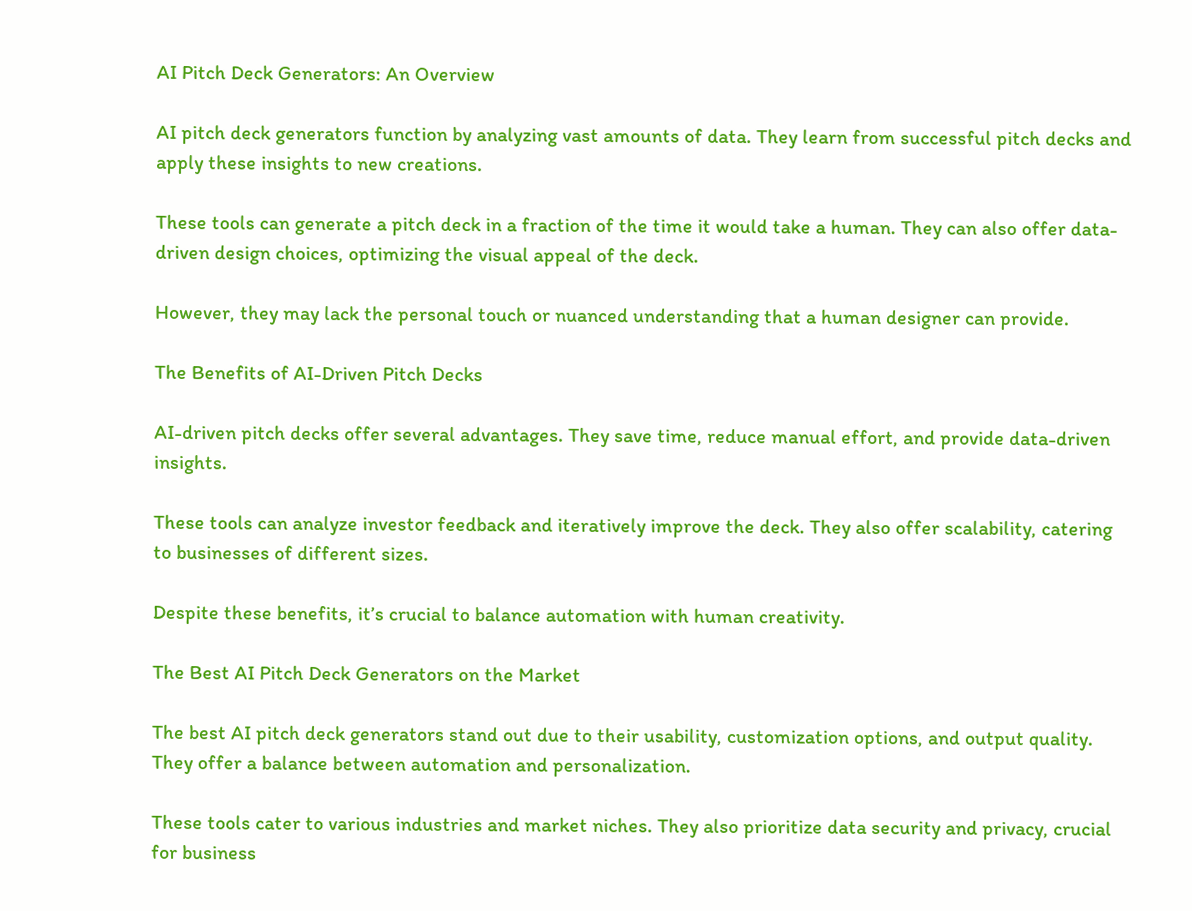AI Pitch Deck Generators: An Overview

AI pitch deck generators function by analyzing vast amounts of data. They learn from successful pitch decks and apply these insights to new creations.

These tools can generate a pitch deck in a fraction of the time it would take a human. They can also offer data-driven design choices, optimizing the visual appeal of the deck.

However, they may lack the personal touch or nuanced understanding that a human designer can provide.

The Benefits of AI-Driven Pitch Decks

AI-driven pitch decks offer several advantages. They save time, reduce manual effort, and provide data-driven insights.

These tools can analyze investor feedback and iteratively improve the deck. They also offer scalability, catering to businesses of different sizes.

Despite these benefits, it’s crucial to balance automation with human creativity.

The Best AI Pitch Deck Generators on the Market

The best AI pitch deck generators stand out due to their usability, customization options, and output quality. They offer a balance between automation and personalization.

These tools cater to various industries and market niches. They also prioritize data security and privacy, crucial for business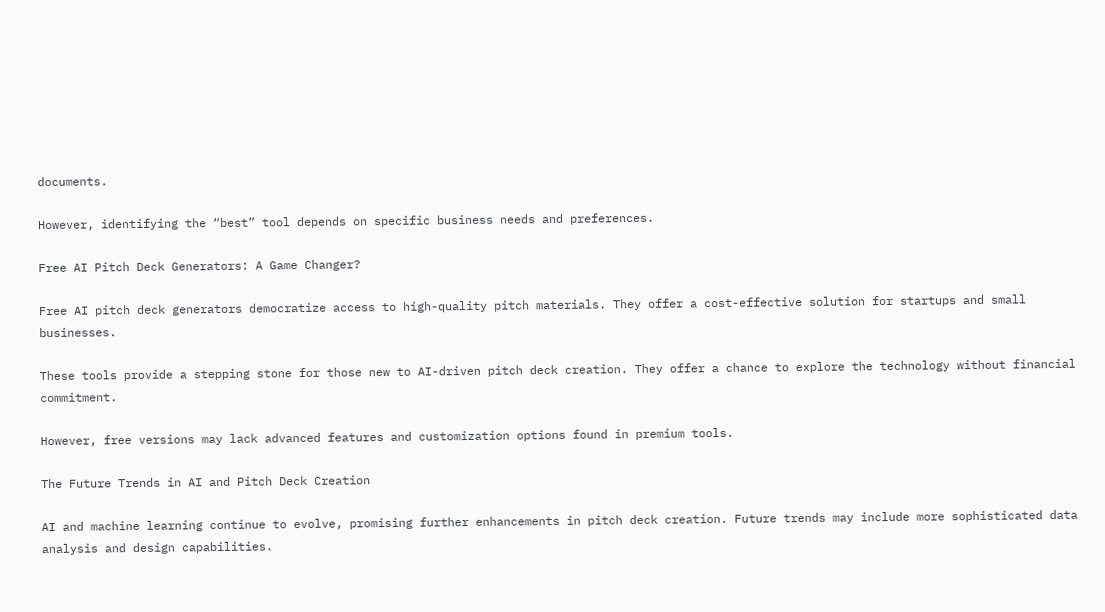documents.

However, identifying the “best” tool depends on specific business needs and preferences.

Free AI Pitch Deck Generators: A Game Changer?

Free AI pitch deck generators democratize access to high-quality pitch materials. They offer a cost-effective solution for startups and small businesses.

These tools provide a stepping stone for those new to AI-driven pitch deck creation. They offer a chance to explore the technology without financial commitment.

However, free versions may lack advanced features and customization options found in premium tools.

The Future Trends in AI and Pitch Deck Creation

AI and machine learning continue to evolve, promising further enhancements in pitch deck creation. Future trends may include more sophisticated data analysis and design capabilities.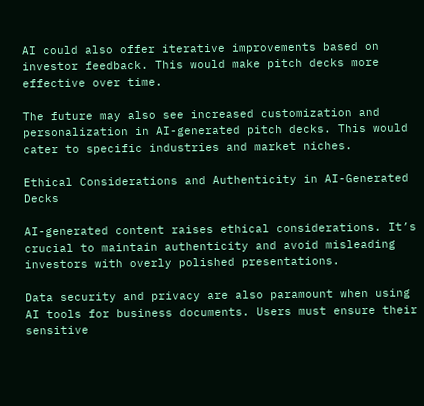AI could also offer iterative improvements based on investor feedback. This would make pitch decks more effective over time.

The future may also see increased customization and personalization in AI-generated pitch decks. This would cater to specific industries and market niches.

Ethical Considerations and Authenticity in AI-Generated Decks

AI-generated content raises ethical considerations. It’s crucial to maintain authenticity and avoid misleading investors with overly polished presentations.

Data security and privacy are also paramount when using AI tools for business documents. Users must ensure their sensitive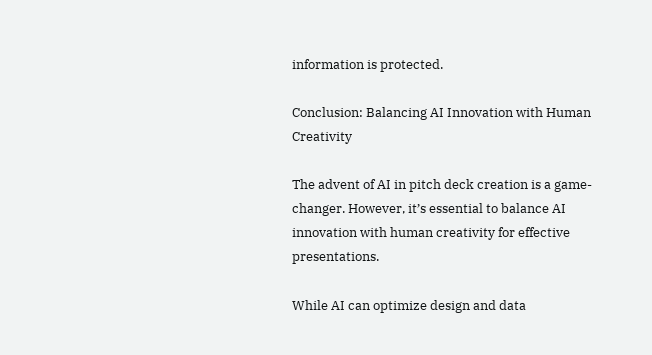information is protected.

Conclusion: Balancing AI Innovation with Human Creativity

The advent of AI in pitch deck creation is a game-changer. However, it’s essential to balance AI innovation with human creativity for effective presentations.

While AI can optimize design and data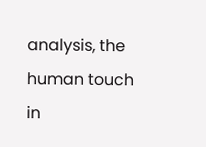analysis, the human touch in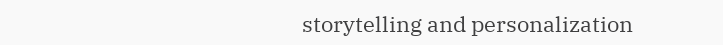storytelling and personalization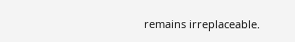remains irreplaceable.